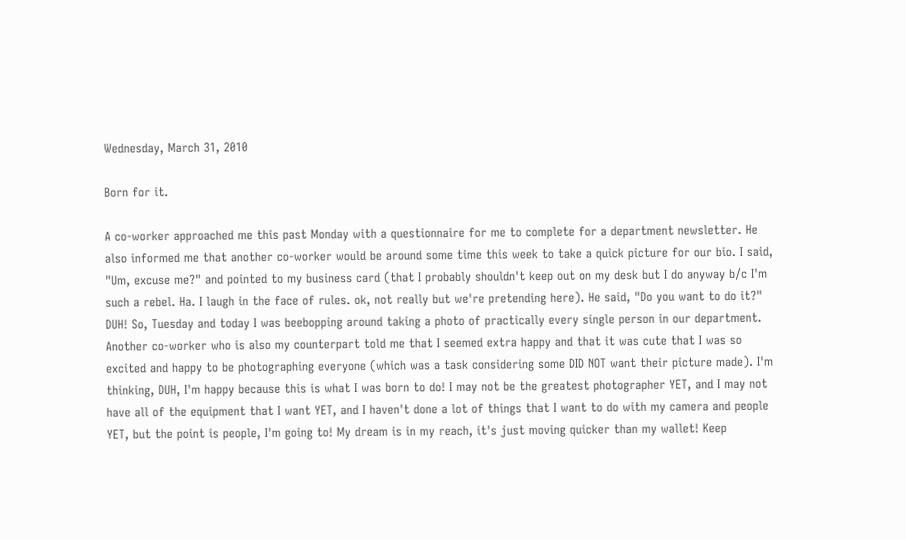Wednesday, March 31, 2010

Born for it.

A co-worker approached me this past Monday with a questionnaire for me to complete for a department newsletter. He also informed me that another co-worker would be around some time this week to take a quick picture for our bio. I said, "Um, excuse me?" and pointed to my business card (that I probably shouldn't keep out on my desk but I do anyway b/c I'm such a rebel. Ha. I laugh in the face of rules. ok, not really but we're pretending here). He said, "Do you want to do it?" DUH! So, Tuesday and today I was beebopping around taking a photo of practically every single person in our department. Another co-worker who is also my counterpart told me that I seemed extra happy and that it was cute that I was so excited and happy to be photographing everyone (which was a task considering some DID NOT want their picture made). I'm thinking, DUH, I'm happy because this is what I was born to do! I may not be the greatest photographer YET, and I may not have all of the equipment that I want YET, and I haven't done a lot of things that I want to do with my camera and people YET, but the point is people, I'm going to! My dream is in my reach, it's just moving quicker than my wallet! Keep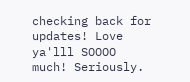checking back for updates! Love ya'lll SOOOO much! Seriously.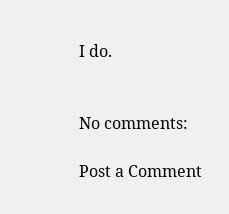I do.


No comments:

Post a Comment